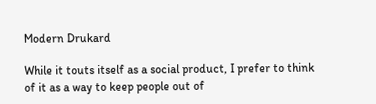Modern Drukard

While it touts itself as a social product, I prefer to think of it as a way to keep people out of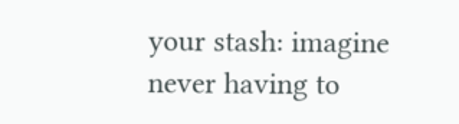your stash: imagine never having to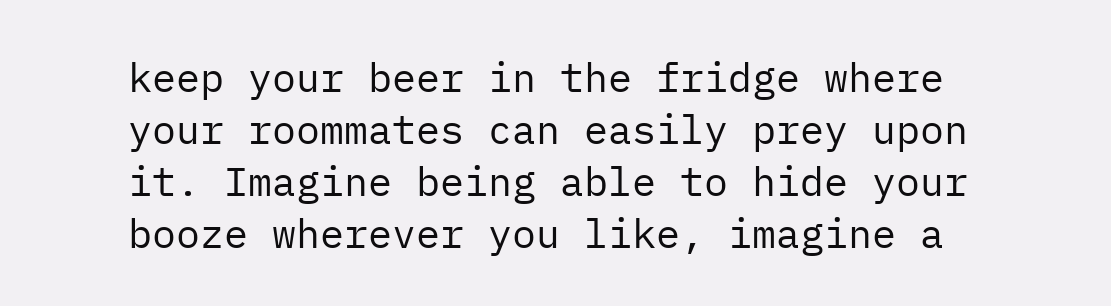keep your beer in the fridge where your roommates can easily prey upon it. Imagine being able to hide your booze wherever you like, imagine a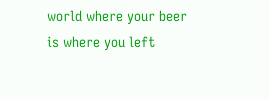world where your beer is where you left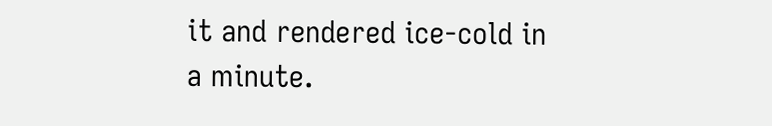it and rendered ice-cold in a minute.